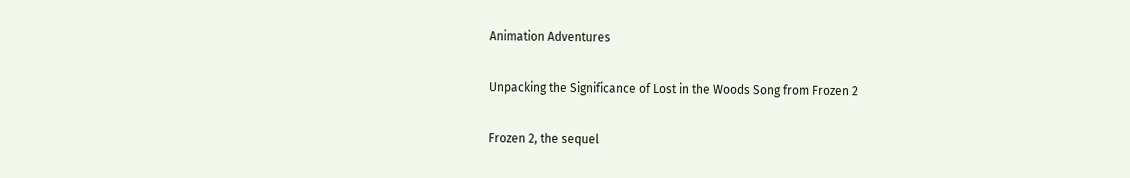Animation Adventures

Unpacking the Significance of Lost in the Woods Song from Frozen 2

Frozen 2, the sequel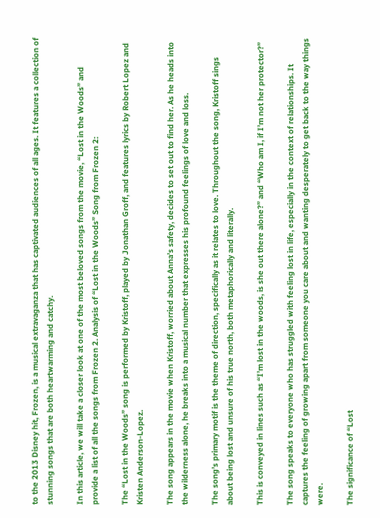to the 2013 Disney hit, Frozen, is a musical extravaganza that has captivated audiences of all ages. It features a collection of stunning songs that are both heartwarming and catchy.

In this article, we will take a closer look at one of the most beloved songs from the movie, “Lost in the Woods” and provide a list of all the songs from Frozen 2. Analysis of “Lost in the Woods” Song from Frozen 2:

The “Lost in the Woods” song is performed by Kristoff, played by Jonathan Groff, and features lyrics by Robert Lopez and Kristen Anderson-Lopez.

The song appears in the movie when Kristoff, worried about Anna’s safety, decides to set out to find her. As he heads into the wilderness alone, he breaks into a musical number that expresses his profound feelings of love and loss.

The song’s primary motif is the theme of direction, specifically as it relates to love. Throughout the song, Kristoff sings about being lost and unsure of his true north, both metaphorically and literally.

This is conveyed in lines such as “I’m lost in the woods, is she out there alone?” and “Who am I, if I’m not her protector?”

The song speaks to everyone who has struggled with feeling lost in life, especially in the context of relationships. It captures the feeling of growing apart from someone you care about and wanting desperately to get back to the way things were.

The significance of “Lost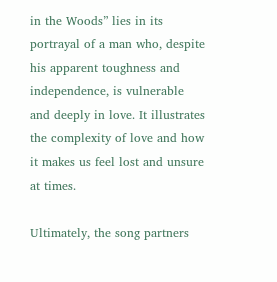in the Woods” lies in its portrayal of a man who, despite his apparent toughness and independence, is vulnerable and deeply in love. It illustrates the complexity of love and how it makes us feel lost and unsure at times.

Ultimately, the song partners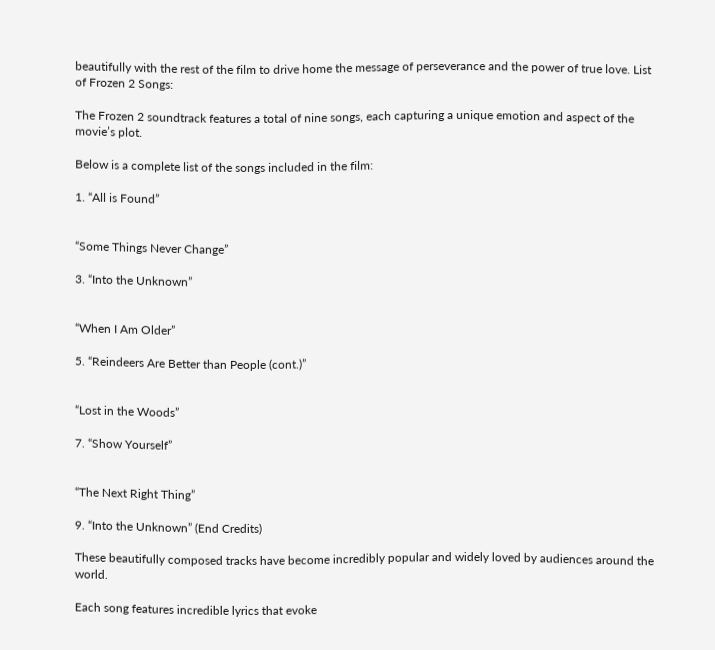beautifully with the rest of the film to drive home the message of perseverance and the power of true love. List of Frozen 2 Songs:

The Frozen 2 soundtrack features a total of nine songs, each capturing a unique emotion and aspect of the movie’s plot.

Below is a complete list of the songs included in the film:

1. “All is Found”


“Some Things Never Change”

3. “Into the Unknown”


“When I Am Older”

5. “Reindeers Are Better than People (cont.)”


“Lost in the Woods”

7. “Show Yourself”


“The Next Right Thing”

9. “Into the Unknown” (End Credits)

These beautifully composed tracks have become incredibly popular and widely loved by audiences around the world.

Each song features incredible lyrics that evoke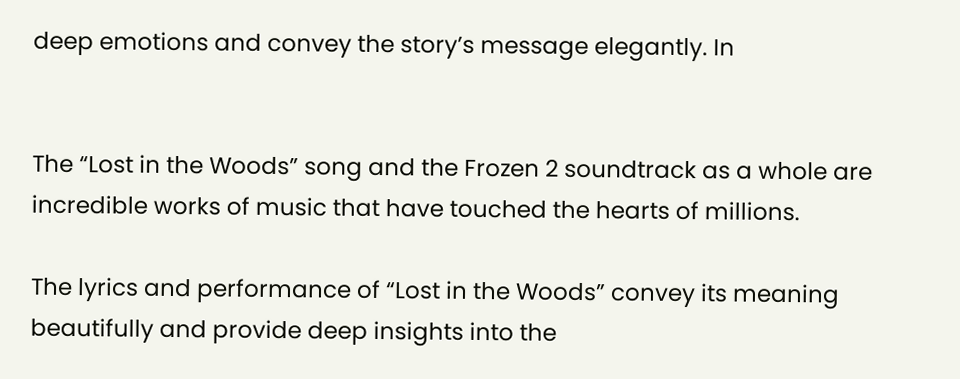deep emotions and convey the story’s message elegantly. In


The “Lost in the Woods” song and the Frozen 2 soundtrack as a whole are incredible works of music that have touched the hearts of millions.

The lyrics and performance of “Lost in the Woods” convey its meaning beautifully and provide deep insights into the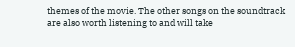themes of the movie. The other songs on the soundtrack are also worth listening to and will take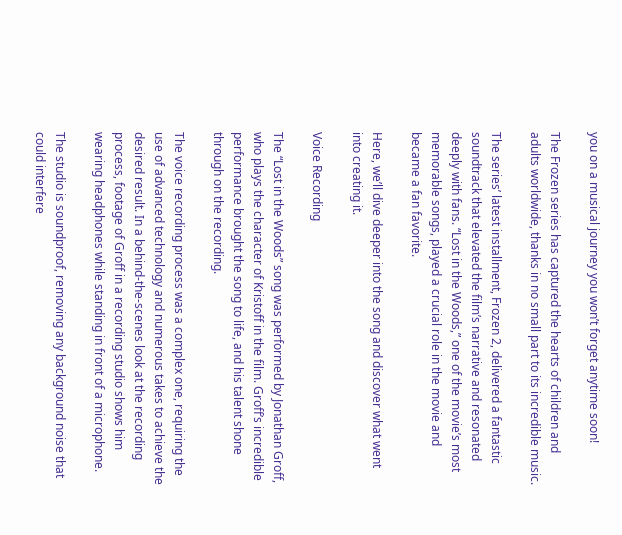you on a musical journey you won’t forget anytime soon!

The Frozen series has captured the hearts of children and adults worldwide, thanks in no small part to its incredible music.

The series’ latest installment, Frozen 2, delivered a fantastic soundtrack that elevated the film’s narrative and resonated deeply with fans. “Lost in the Woods,” one of the movie’s most memorable songs, played a crucial role in the movie and became a fan favorite.

Here, we’ll dive deeper into the song and discover what went into creating it.

Voice Recording

The “Lost in the Woods” song was performed by Jonathan Groff, who plays the character of Kristoff in the film. Groff’s incredible performance brought the song to life, and his talent shone through on the recording.

The voice recording process was a complex one, requiring the use of advanced technology and numerous takes to achieve the desired result. In a behind-the-scenes look at the recording process, footage of Groff in a recording studio shows him wearing headphones while standing in front of a microphone.

The studio is soundproof, removing any background noise that could interfere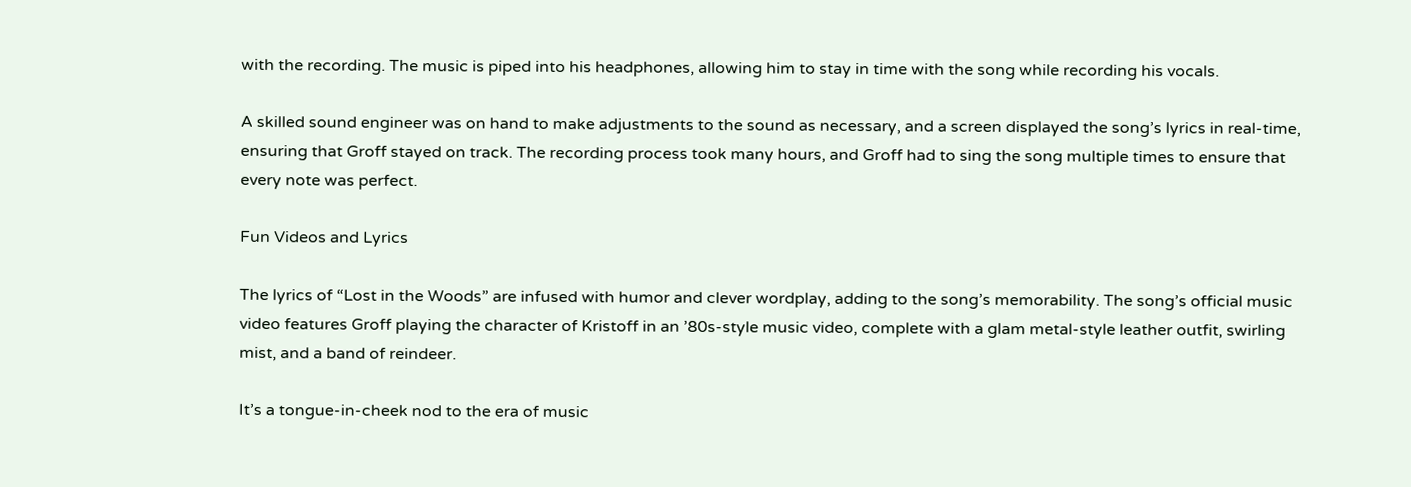with the recording. The music is piped into his headphones, allowing him to stay in time with the song while recording his vocals.

A skilled sound engineer was on hand to make adjustments to the sound as necessary, and a screen displayed the song’s lyrics in real-time, ensuring that Groff stayed on track. The recording process took many hours, and Groff had to sing the song multiple times to ensure that every note was perfect.

Fun Videos and Lyrics

The lyrics of “Lost in the Woods” are infused with humor and clever wordplay, adding to the song’s memorability. The song’s official music video features Groff playing the character of Kristoff in an ’80s-style music video, complete with a glam metal-style leather outfit, swirling mist, and a band of reindeer.

It’s a tongue-in-cheek nod to the era of music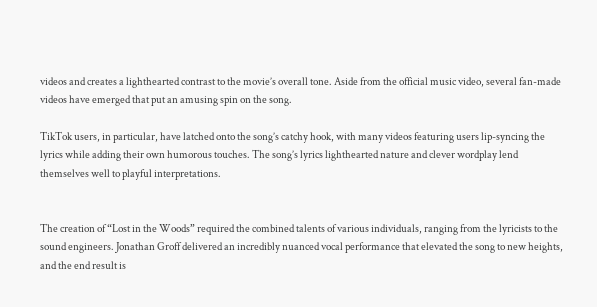videos and creates a lighthearted contrast to the movie’s overall tone. Aside from the official music video, several fan-made videos have emerged that put an amusing spin on the song.

TikTok users, in particular, have latched onto the song’s catchy hook, with many videos featuring users lip-syncing the lyrics while adding their own humorous touches. The song’s lyrics lighthearted nature and clever wordplay lend themselves well to playful interpretations.


The creation of “Lost in the Woods” required the combined talents of various individuals, ranging from the lyricists to the sound engineers. Jonathan Groff delivered an incredibly nuanced vocal performance that elevated the song to new heights, and the end result is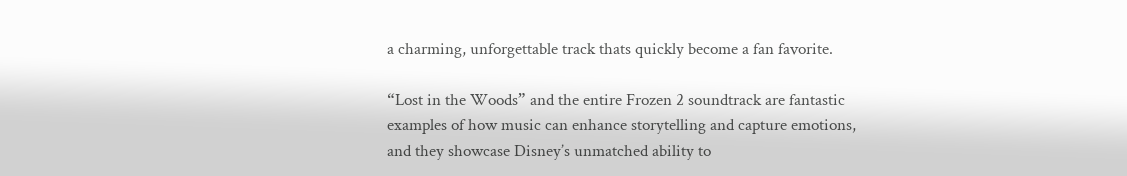a charming, unforgettable track thats quickly become a fan favorite.

“Lost in the Woods” and the entire Frozen 2 soundtrack are fantastic examples of how music can enhance storytelling and capture emotions, and they showcase Disney’s unmatched ability to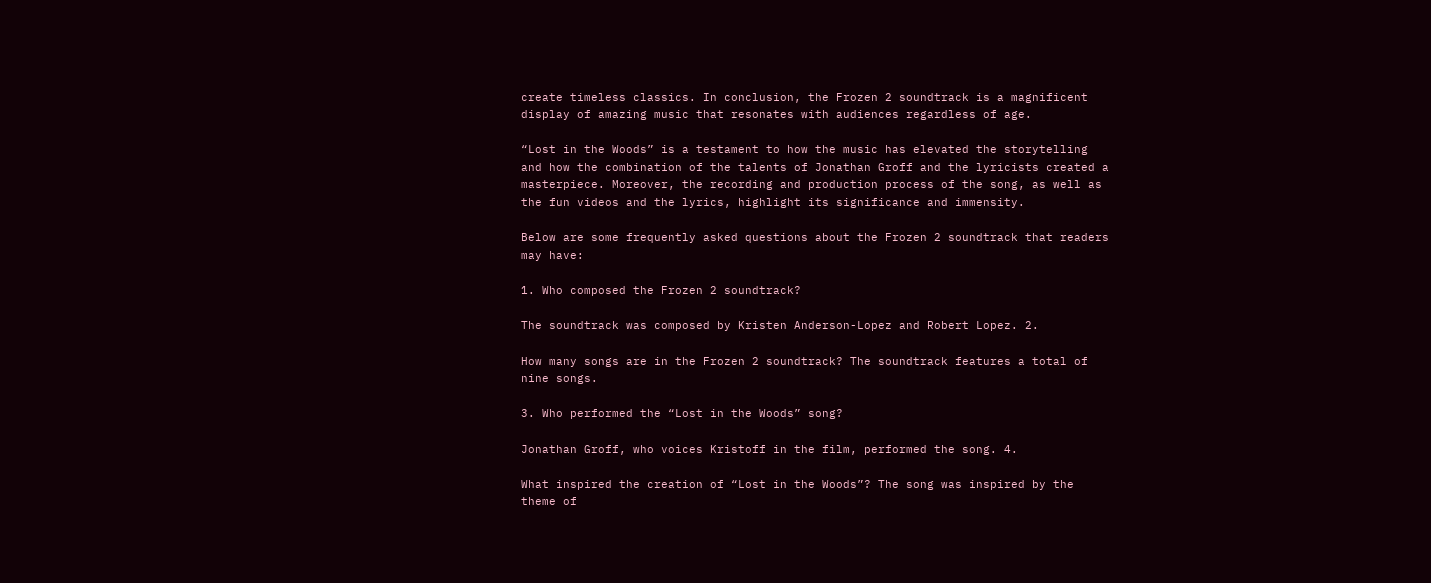create timeless classics. In conclusion, the Frozen 2 soundtrack is a magnificent display of amazing music that resonates with audiences regardless of age.

“Lost in the Woods” is a testament to how the music has elevated the storytelling and how the combination of the talents of Jonathan Groff and the lyricists created a masterpiece. Moreover, the recording and production process of the song, as well as the fun videos and the lyrics, highlight its significance and immensity.

Below are some frequently asked questions about the Frozen 2 soundtrack that readers may have:

1. Who composed the Frozen 2 soundtrack?

The soundtrack was composed by Kristen Anderson-Lopez and Robert Lopez. 2.

How many songs are in the Frozen 2 soundtrack? The soundtrack features a total of nine songs.

3. Who performed the “Lost in the Woods” song?

Jonathan Groff, who voices Kristoff in the film, performed the song. 4.

What inspired the creation of “Lost in the Woods”? The song was inspired by the theme of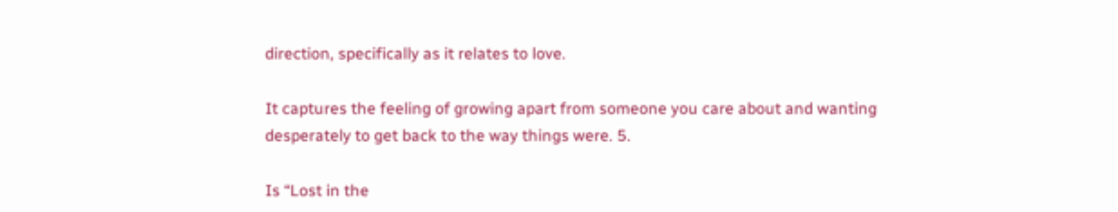direction, specifically as it relates to love.

It captures the feeling of growing apart from someone you care about and wanting desperately to get back to the way things were. 5.

Is “Lost in the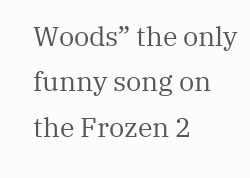Woods” the only funny song on the Frozen 2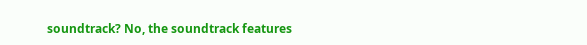soundtrack? No, the soundtrack features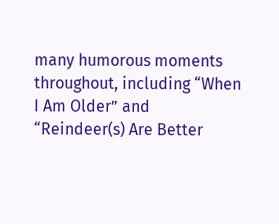many humorous moments throughout, including “When I Am Older” and “Reindeer(s) Are Better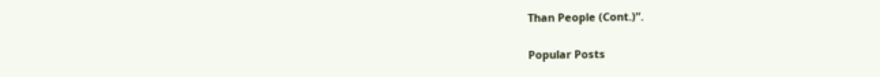Than People (Cont.)”.

Popular Posts